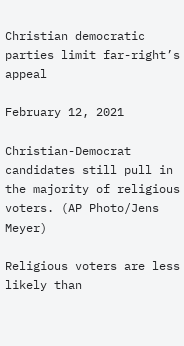Christian democratic parties limit far-right’s appeal

February 12, 2021

Christian-Democrat candidates still pull in the majority of religious voters. (AP Photo/Jens Meyer)

Religious voters are less likely than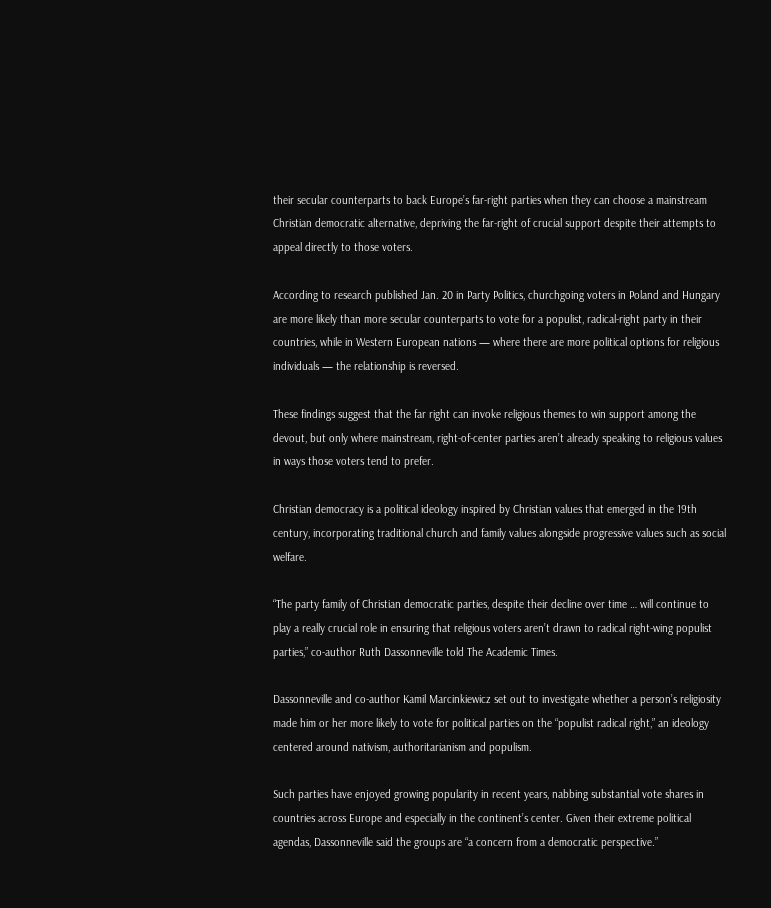their secular counterparts to back Europe’s far-right parties when they can choose a mainstream Christian democratic alternative, depriving the far-right of crucial support despite their attempts to appeal directly to those voters.

According to research published Jan. 20 in Party Politics, churchgoing voters in Poland and Hungary are more likely than more secular counterparts to vote for a populist, radical-right party in their countries, while in Western European nations — where there are more political options for religious individuals — the relationship is reversed.

These findings suggest that the far right can invoke religious themes to win support among the devout, but only where mainstream, right-of-center parties aren’t already speaking to religious values in ways those voters tend to prefer.

Christian democracy is a political ideology inspired by Christian values that emerged in the 19th century, incorporating traditional church and family values alongside progressive values such as social welfare.

“The party family of Christian democratic parties, despite their decline over time … will continue to play a really crucial role in ensuring that religious voters aren’t drawn to radical right-wing populist parties,” co-author Ruth Dassonneville told The Academic Times.

Dassonneville and co-author Kamil Marcinkiewicz set out to investigate whether a person’s religiosity made him or her more likely to vote for political parties on the “populist radical right,” an ideology centered around nativism, authoritarianism and populism.

Such parties have enjoyed growing popularity in recent years, nabbing substantial vote shares in countries across Europe and especially in the continent’s center. Given their extreme political agendas, Dassonneville said the groups are “a concern from a democratic perspective.”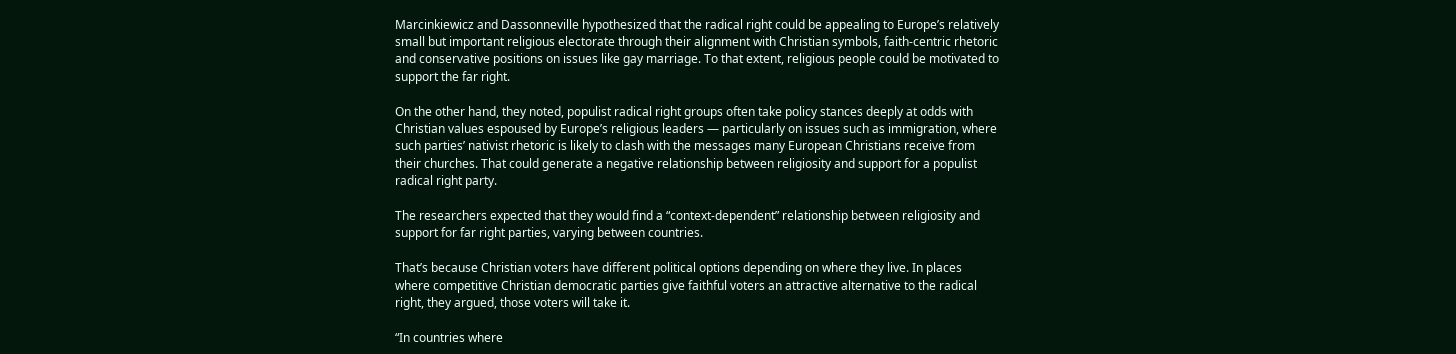Marcinkiewicz and Dassonneville hypothesized that the radical right could be appealing to Europe’s relatively small but important religious electorate through their alignment with Christian symbols, faith-centric rhetoric and conservative positions on issues like gay marriage. To that extent, religious people could be motivated to support the far right.

On the other hand, they noted, populist radical right groups often take policy stances deeply at odds with Christian values espoused by Europe’s religious leaders — particularly on issues such as immigration, where such parties’ nativist rhetoric is likely to clash with the messages many European Christians receive from their churches. That could generate a negative relationship between religiosity and support for a populist radical right party.

The researchers expected that they would find a “context-dependent” relationship between religiosity and support for far right parties, varying between countries.

That’s because Christian voters have different political options depending on where they live. In places where competitive Christian democratic parties give faithful voters an attractive alternative to the radical right, they argued, those voters will take it.

“In countries where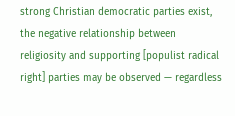strong Christian democratic parties exist, the negative relationship between religiosity and supporting [populist radical right] parties may be observed — regardless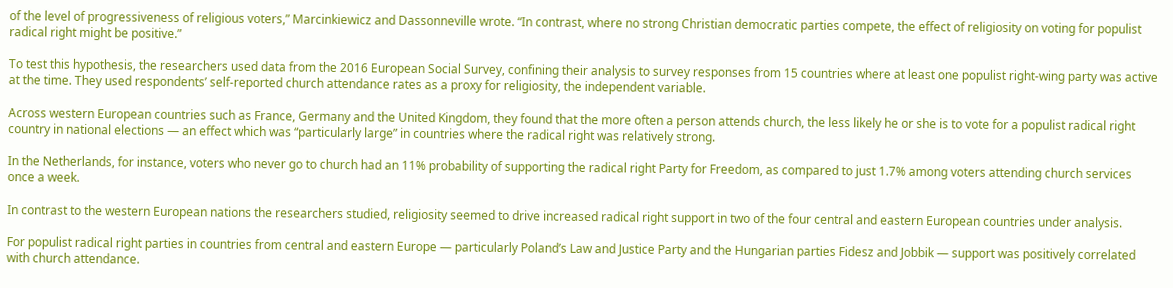of the level of progressiveness of religious voters,” Marcinkiewicz and Dassonneville wrote. “In contrast, where no strong Christian democratic parties compete, the effect of religiosity on voting for populist radical right might be positive.”

To test this hypothesis, the researchers used data from the 2016 European Social Survey, confining their analysis to survey responses from 15 countries where at least one populist right-wing party was active at the time. They used respondents’ self-reported church attendance rates as a proxy for religiosity, the independent variable.

Across western European countries such as France, Germany and the United Kingdom, they found that the more often a person attends church, the less likely he or she is to vote for a populist radical right country in national elections — an effect which was “particularly large” in countries where the radical right was relatively strong.

In the Netherlands, for instance, voters who never go to church had an 11% probability of supporting the radical right Party for Freedom, as compared to just 1.7% among voters attending church services once a week.

In contrast to the western European nations the researchers studied, religiosity seemed to drive increased radical right support in two of the four central and eastern European countries under analysis.

For populist radical right parties in countries from central and eastern Europe — particularly Poland’s Law and Justice Party and the Hungarian parties Fidesz and Jobbik — support was positively correlated with church attendance.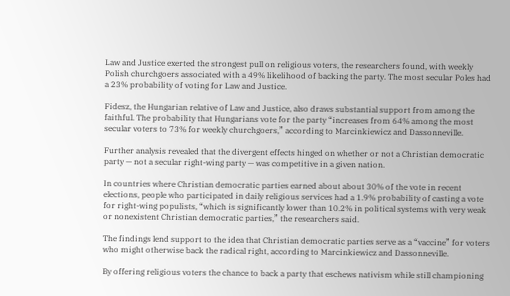Law and Justice exerted the strongest pull on religious voters, the researchers found, with weekly Polish churchgoers associated with a 49% likelihood of backing the party. The most secular Poles had a 23% probability of voting for Law and Justice.

Fidesz, the Hungarian relative of Law and Justice, also draws substantial support from among the faithful. The probability that Hungarians vote for the party “increases from 64% among the most secular voters to 73% for weekly churchgoers,” according to Marcinkiewicz and Dassonneville.

Further analysis revealed that the divergent effects hinged on whether or not a Christian democratic party — not a secular right-wing party — was competitive in a given nation.

In countries where Christian democratic parties earned about about 30% of the vote in recent elections, people who participated in daily religious services had a 1.9% probability of casting a vote for right-wing populists, “which is significantly lower than 10.2% in political systems with very weak or nonexistent Christian democratic parties,” the researchers said.

The findings lend support to the idea that Christian democratic parties serve as a “vaccine” for voters who might otherwise back the radical right, according to Marcinkiewicz and Dassonneville.

By offering religious voters the chance to back a party that eschews nativism while still championing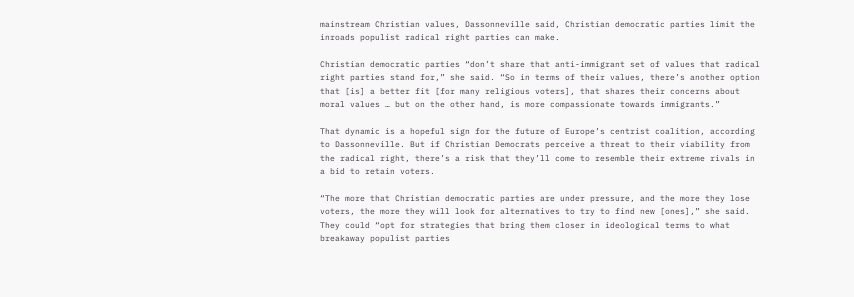mainstream Christian values, Dassonneville said, Christian democratic parties limit the inroads populist radical right parties can make.

Christian democratic parties “don’t share that anti-immigrant set of values that radical right parties stand for,” she said. “So in terms of their values, there’s another option that [is] a better fit [for many religious voters], that shares their concerns about moral values … but on the other hand, is more compassionate towards immigrants.”

That dynamic is a hopeful sign for the future of Europe’s centrist coalition, according to Dassonneville. But if Christian Democrats perceive a threat to their viability from the radical right, there’s a risk that they’ll come to resemble their extreme rivals in a bid to retain voters.

“The more that Christian democratic parties are under pressure, and the more they lose voters, the more they will look for alternatives to try to find new [ones],” she said. They could “opt for strategies that bring them closer in ideological terms to what breakaway populist parties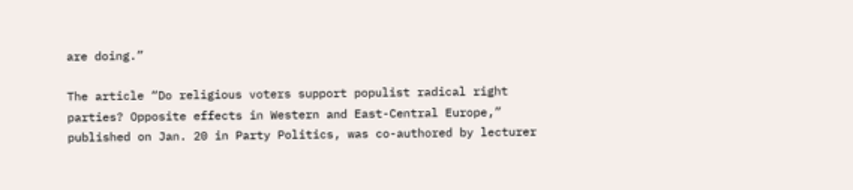are doing.”

The article “Do religious voters support populist radical right parties? Opposite effects in Western and East-Central Europe,” published on Jan. 20 in Party Politics, was co-authored by lecturer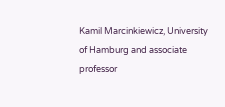Kamil Marcinkiewicz, University of Hamburg and associate professor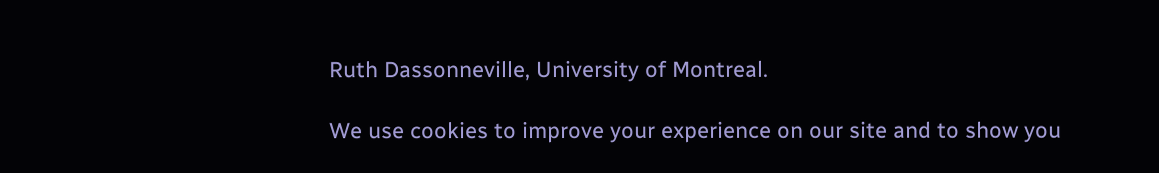Ruth Dassonneville, University of Montreal.

We use cookies to improve your experience on our site and to show you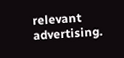relevant advertising.